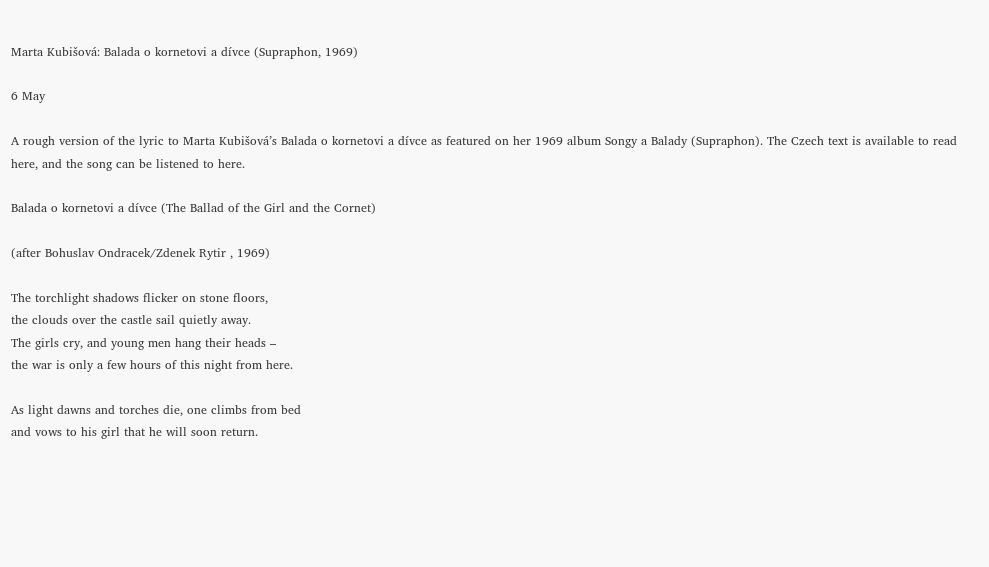Marta Kubišová: Balada o kornetovi a dívce (Supraphon, 1969)

6 May

A rough version of the lyric to Marta Kubišová’s Balada o kornetovi a dívce as featured on her 1969 album Songy a Balady (Supraphon). The Czech text is available to read here, and the song can be listened to here.

Balada o kornetovi a dívce (The Ballad of the Girl and the Cornet)

(after Bohuslav Ondracek/Zdenek Rytir , 1969)

The torchlight shadows flicker on stone floors,
the clouds over the castle sail quietly away.
The girls cry, and young men hang their heads –
the war is only a few hours of this night from here.

As light dawns and torches die, one climbs from bed
and vows to his girl that he will soon return.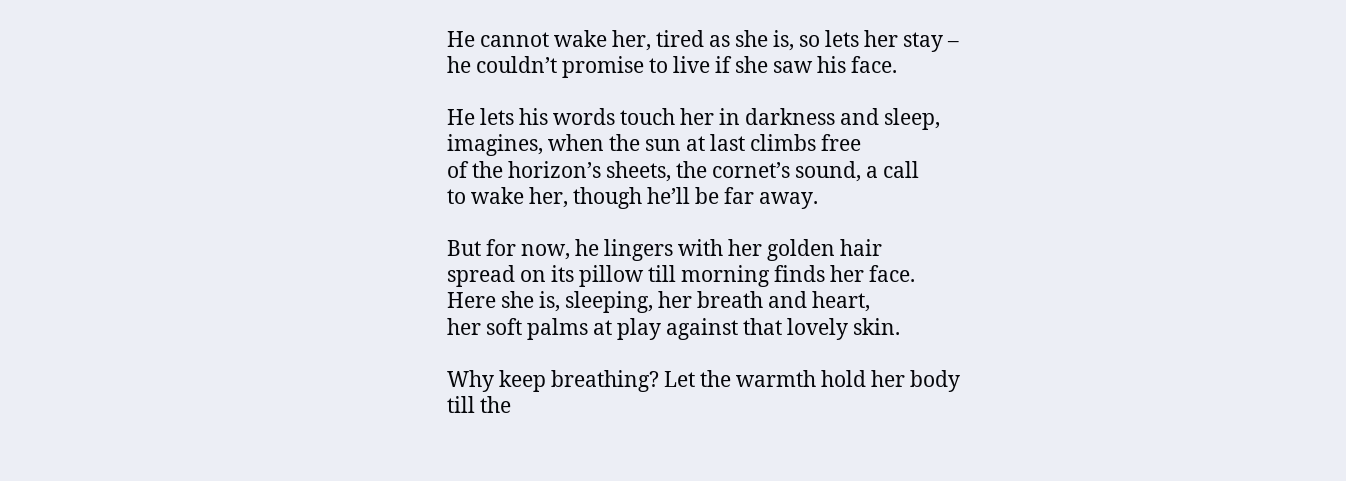He cannot wake her, tired as she is, so lets her stay –
he couldn’t promise to live if she saw his face.

He lets his words touch her in darkness and sleep,
imagines, when the sun at last climbs free
of the horizon’s sheets, the cornet’s sound, a call
to wake her, though he’ll be far away.

But for now, he lingers with her golden hair
spread on its pillow till morning finds her face.
Here she is, sleeping, her breath and heart,
her soft palms at play against that lovely skin.

Why keep breathing? Let the warmth hold her body
till the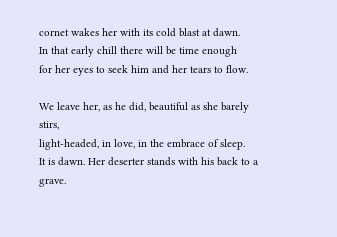cornet wakes her with its cold blast at dawn.
In that early chill there will be time enough
for her eyes to seek him and her tears to flow.

We leave her, as he did, beautiful as she barely stirs,
light-headed, in love, in the embrace of sleep.
It is dawn. Her deserter stands with his back to a grave.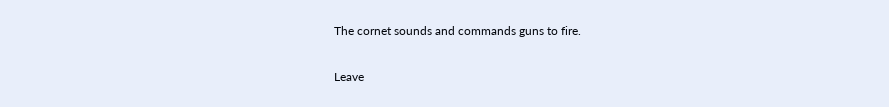The cornet sounds and commands guns to fire.


Leave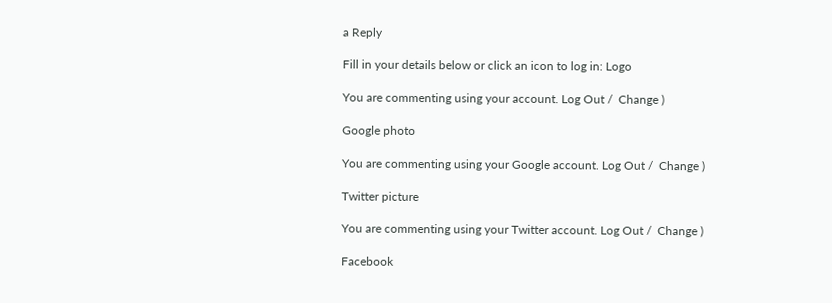a Reply

Fill in your details below or click an icon to log in: Logo

You are commenting using your account. Log Out /  Change )

Google photo

You are commenting using your Google account. Log Out /  Change )

Twitter picture

You are commenting using your Twitter account. Log Out /  Change )

Facebook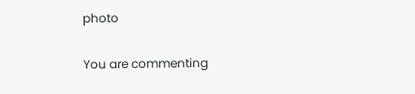photo

You are commenting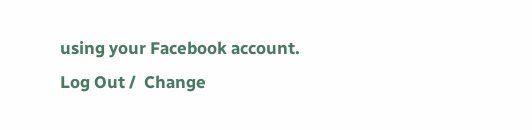using your Facebook account. Log Out /  Change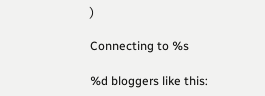)

Connecting to %s

%d bloggers like this: